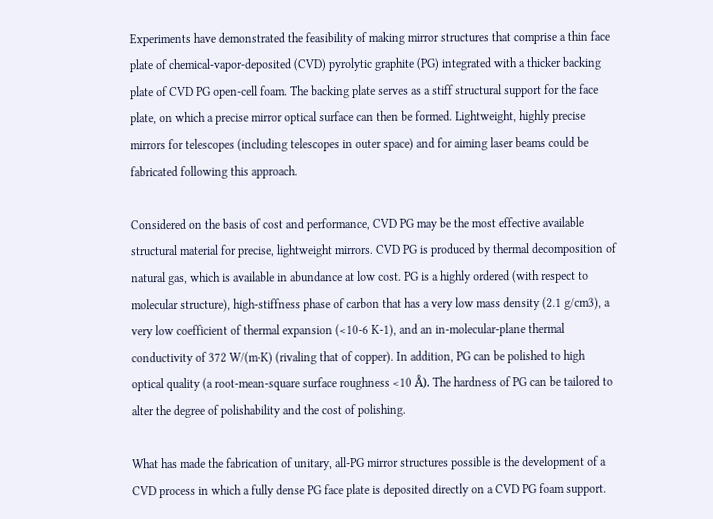Experiments have demonstrated the feasibility of making mirror structures that comprise a thin face plate of chemical-vapor-deposited (CVD) pyrolytic graphite (PG) integrated with a thicker backing plate of CVD PG open-cell foam. The backing plate serves as a stiff structural support for the face plate, on which a precise mirror optical surface can then be formed. Lightweight, highly precise mirrors for telescopes (including telescopes in outer space) and for aiming laser beams could be fabricated following this approach.

Considered on the basis of cost and performance, CVD PG may be the most effective available structural material for precise, lightweight mirrors. CVD PG is produced by thermal decomposition of natural gas, which is available in abundance at low cost. PG is a highly ordered (with respect to molecular structure), high-stiffness phase of carbon that has a very low mass density (2.1 g/cm3), a very low coefficient of thermal expansion (<10-6 K-1), and an in-molecular-plane thermal conductivity of 372 W/(m·K) (rivaling that of copper). In addition, PG can be polished to high optical quality (a root-mean-square surface roughness <10 Å). The hardness of PG can be tailored to alter the degree of polishability and the cost of polishing.

What has made the fabrication of unitary, all-PG mirror structures possible is the development of a CVD process in which a fully dense PG face plate is deposited directly on a CVD PG foam support.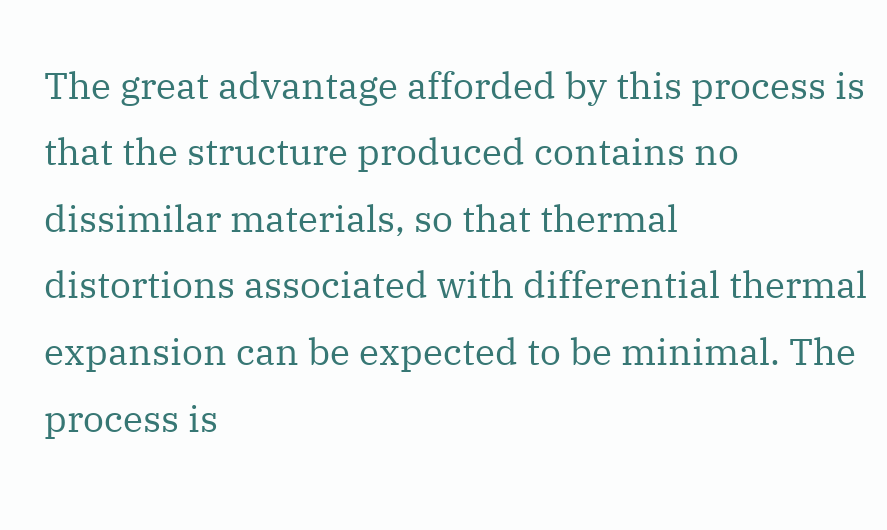The great advantage afforded by this process is that the structure produced contains no dissimilar materials, so that thermal distortions associated with differential thermal expansion can be expected to be minimal. The process is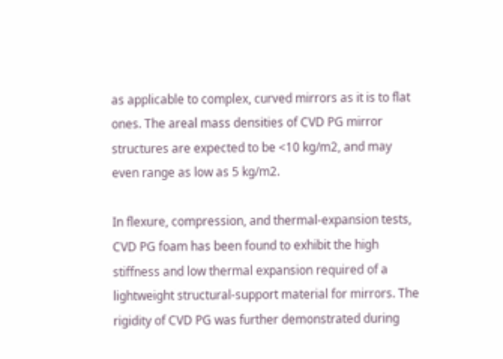as applicable to complex, curved mirrors as it is to flat ones. The areal mass densities of CVD PG mirror structures are expected to be <10 kg/m2, and may even range as low as 5 kg/m2.

In flexure, compression, and thermal-expansion tests, CVD PG foam has been found to exhibit the high stiffness and low thermal expansion required of a lightweight structural-support material for mirrors. The rigidity of CVD PG was further demonstrated during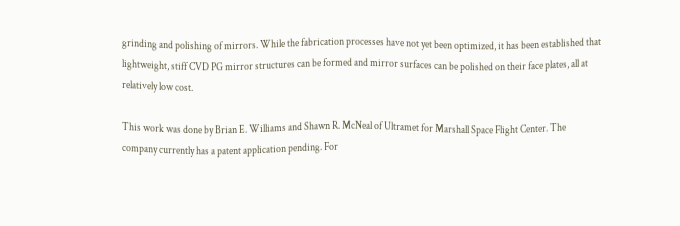grinding and polishing of mirrors. While the fabrication processes have not yet been optimized, it has been established that lightweight, stiff CVD PG mirror structures can be formed and mirror surfaces can be polished on their face plates, all at relatively low cost.

This work was done by Brian E. Williams and Shawn R. McNeal of Ultramet for Marshall Space Flight Center. The company currently has a patent application pending. For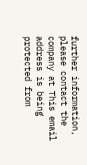further information, please contact the company at This email address is being protected from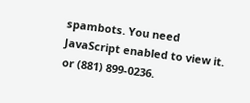spambots. You need JavaScript enabled to view it. or (881) 899-0236.